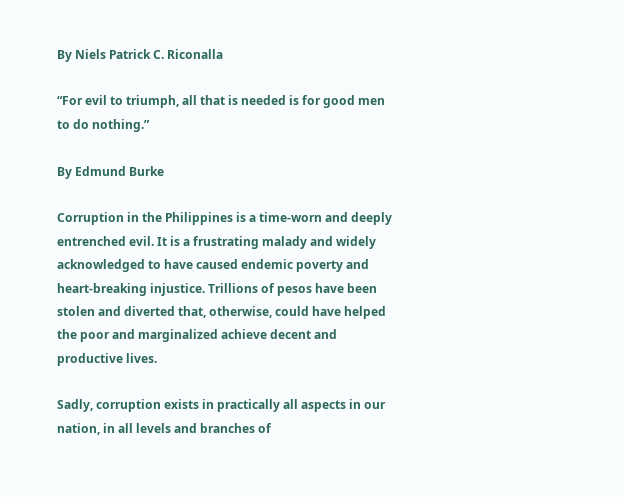By Niels Patrick C. Riconalla

“For evil to triumph, all that is needed is for good men to do nothing.”

By Edmund Burke

Corruption in the Philippines is a time-worn and deeply entrenched evil. It is a frustrating malady and widely acknowledged to have caused endemic poverty and heart-breaking injustice. Trillions of pesos have been stolen and diverted that, otherwise, could have helped the poor and marginalized achieve decent and productive lives.

Sadly, corruption exists in practically all aspects in our nation, in all levels and branches of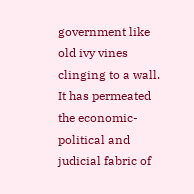government like old ivy vines clinging to a wall. It has permeated the economic-political and judicial fabric of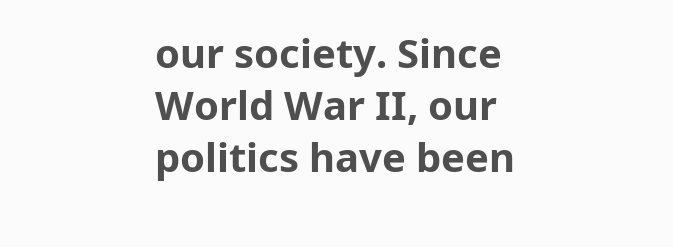our society. Since World War II, our politics have been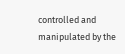controlled and manipulated by the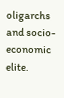oligarchs and socio-economic elite.